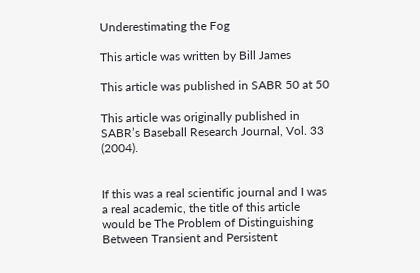Underestimating the Fog

This article was written by Bill James

This article was published in SABR 50 at 50

This article was originally published in SABR’s Baseball Research Journal, Vol. 33 (2004).


If this was a real scientific journal and I was a real academic, the title of this article would be The Problem of Distinguishing Between Transient and Persistent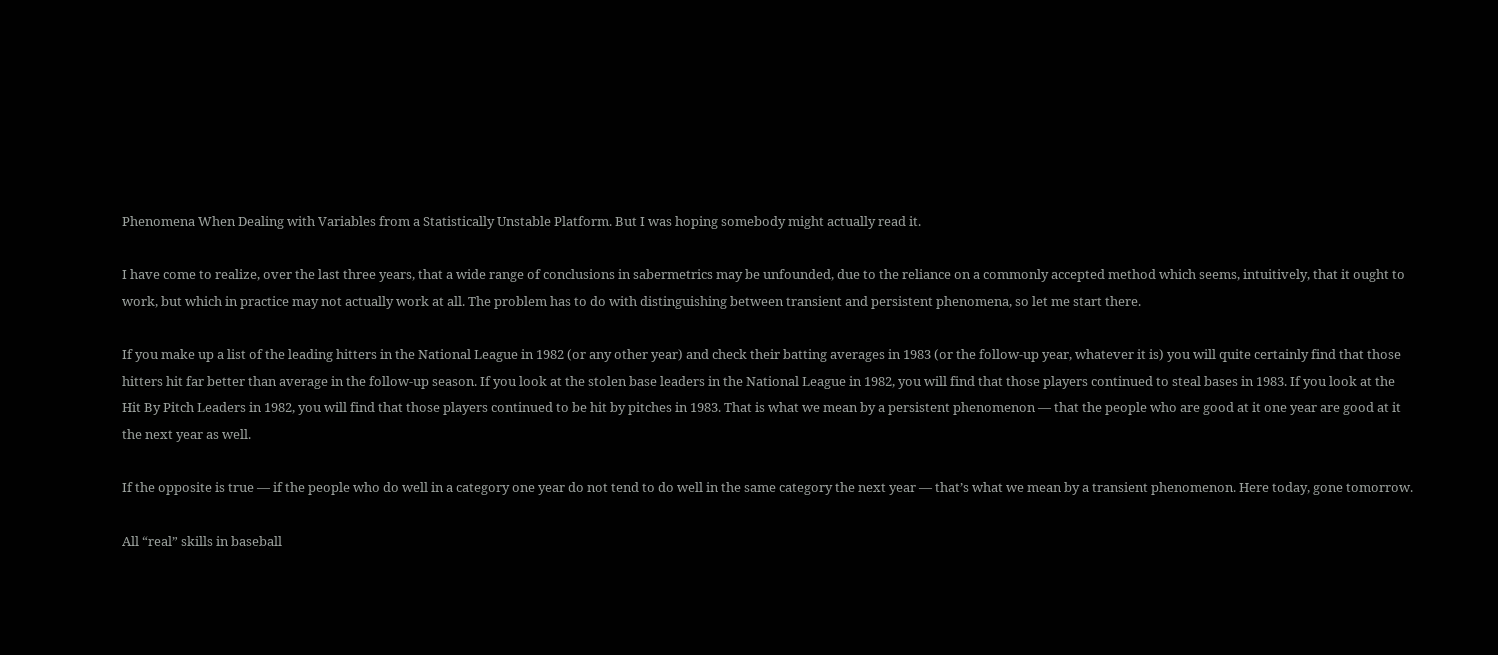Phenomena When Dealing with Variables from a Statistically Unstable Platform. But I was hoping somebody might actually read it.

I have come to realize, over the last three years, that a wide range of conclusions in sabermetrics may be unfounded, due to the reliance on a commonly accepted method which seems, intuitively, that it ought to work, but which in practice may not actually work at all. The problem has to do with distinguishing between transient and persistent phenomena, so let me start there.

If you make up a list of the leading hitters in the National League in 1982 (or any other year) and check their batting averages in 1983 (or the follow-up year, whatever it is) you will quite certainly find that those hitters hit far better than average in the follow-up season. If you look at the stolen base leaders in the National League in 1982, you will find that those players continued to steal bases in 1983. If you look at the Hit By Pitch Leaders in 1982, you will find that those players continued to be hit by pitches in 1983. That is what we mean by a persistent phenomenon — that the people who are good at it one year are good at it the next year as well.

If the opposite is true — if the people who do well in a category one year do not tend to do well in the same category the next year — that’s what we mean by a transient phenomenon. Here today, gone tomorrow.

All “real” skills in baseball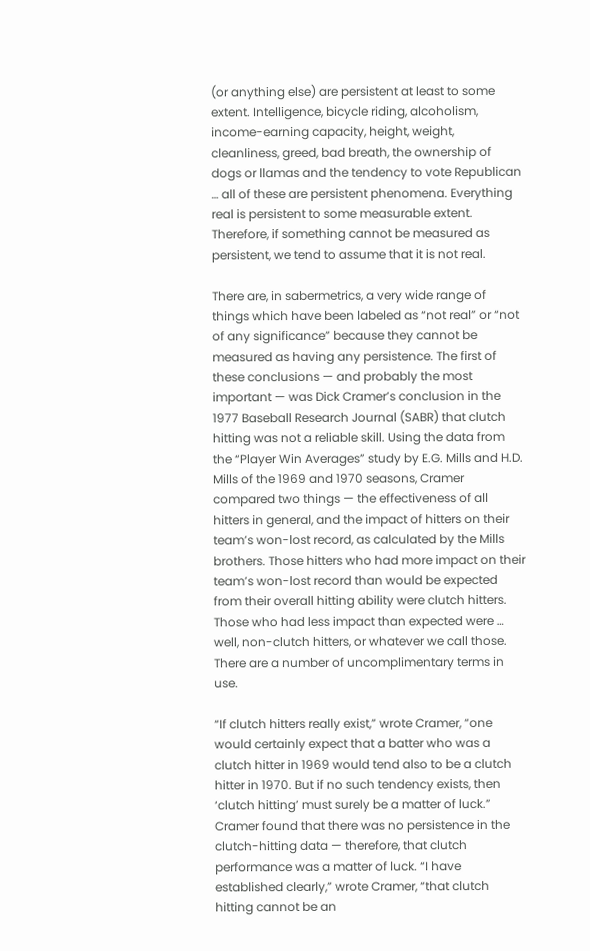(or anything else) are persistent at least to some extent. Intelligence, bicycle riding, alcoholism, income-earning capacity, height, weight, cleanliness, greed, bad breath, the ownership of dogs or llamas and the tendency to vote Republican … all of these are persistent phenomena. Everything real is persistent to some measurable extent. Therefore, if something cannot be measured as persistent, we tend to assume that it is not real.

There are, in sabermetrics, a very wide range of things which have been labeled as “not real” or “not of any significance” because they cannot be measured as having any persistence. The first of these conclusions — and probably the most important — was Dick Cramer’s conclusion in the 1977 Baseball Research Journal (SABR) that clutch hitting was not a reliable skill. Using the data from the “Player Win Averages” study by E.G. Mills and H.D. Mills of the 1969 and 1970 seasons, Cramer compared two things — the effectiveness of all hitters in general, and the impact of hitters on their team’s won-lost record, as calculated by the Mills brothers. Those hitters who had more impact on their team’s won-lost record than would be expected from their overall hitting ability were clutch hitters. Those who had less impact than expected were … well, non-clutch hitters, or whatever we call those. There are a number of uncomplimentary terms in use.

“If clutch hitters really exist,” wrote Cramer, “one would certainly expect that a batter who was a clutch hitter in 1969 would tend also to be a clutch hitter in 1970. But if no such tendency exists, then ‘clutch hitting’ must surely be a matter of luck.” Cramer found that there was no persistence in the clutch-hitting data — therefore, that clutch performance was a matter of luck. “I have established clearly,” wrote Cramer, “that clutch hitting cannot be an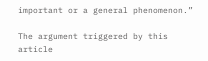important or a general phenomenon.”

The argument triggered by this article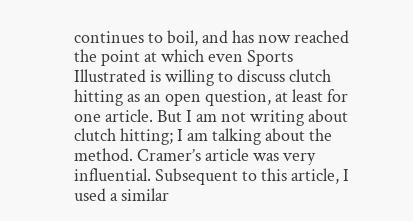continues to boil, and has now reached the point at which even Sports Illustrated is willing to discuss clutch hitting as an open question, at least for one article. But I am not writing about clutch hitting; I am talking about the method. Cramer’s article was very influential. Subsequent to this article, I used a similar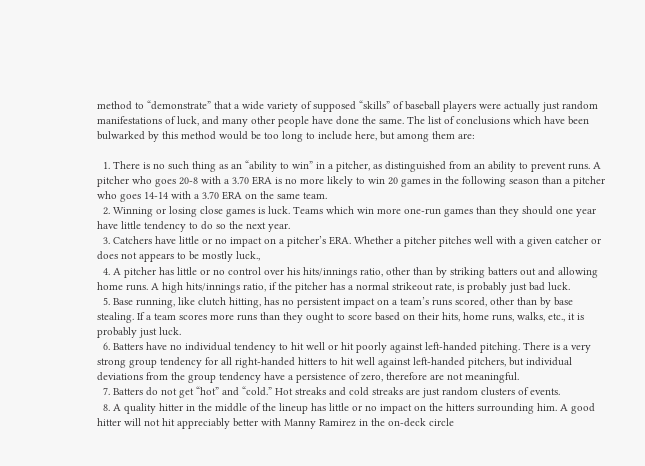method to “demonstrate” that a wide variety of supposed “skills” of baseball players were actually just random manifestations of luck, and many other people have done the same. The list of conclusions which have been bulwarked by this method would be too long to include here, but among them are:

  1. There is no such thing as an “ability to win” in a pitcher, as distinguished from an ability to prevent runs. A pitcher who goes 20-8 with a 3.70 ERA is no more likely to win 20 games in the following season than a pitcher who goes 14-14 with a 3.70 ERA on the same team.
  2. Winning or losing close games is luck. Teams which win more one-run games than they should one year have little tendency to do so the next year.
  3. Catchers have little or no impact on a pitcher’s ERA. Whether a pitcher pitches well with a given catcher or does not appears to be mostly luck.,
  4. A pitcher has little or no control over his hits/innings ratio, other than by striking batters out and allowing home runs. A high hits/innings ratio, if the pitcher has a normal strikeout rate, is probably just bad luck.
  5. Base running, like clutch hitting, has no persistent impact on a team’s runs scored, other than by base stealing. If a team scores more runs than they ought to score based on their hits, home runs, walks, etc., it is probably just luck.
  6. Batters have no individual tendency to hit well or hit poorly against left-handed pitching. There is a very strong group tendency for all right-handed hitters to hit well against left-handed pitchers, but individual deviations from the group tendency have a persistence of zero, therefore are not meaningful.
  7. Batters do not get “hot” and “cold.” Hot streaks and cold streaks are just random clusters of events.
  8. A quality hitter in the middle of the lineup has little or no impact on the hitters surrounding him. A good hitter will not hit appreciably better with Manny Ramirez in the on-deck circle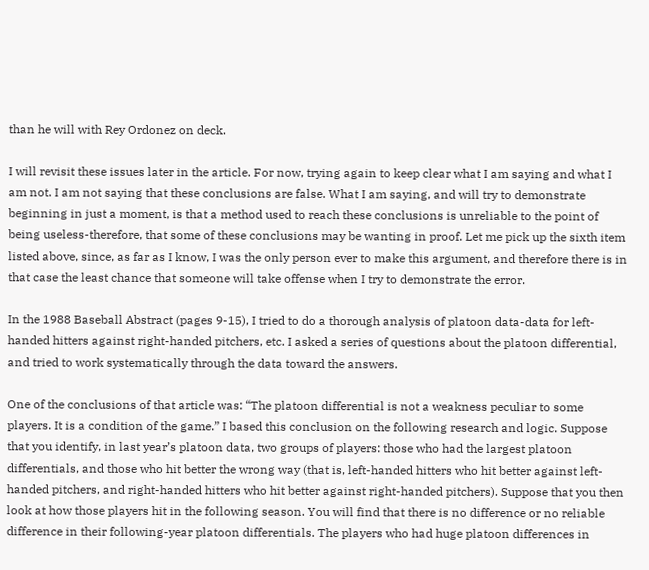than he will with Rey Ordonez on deck.

I will revisit these issues later in the article. For now, trying again to keep clear what I am saying and what I am not. I am not saying that these conclusions are false. What I am saying, and will try to demonstrate beginning in just a moment, is that a method used to reach these conclusions is unreliable to the point of being useless-therefore, that some of these conclusions may be wanting in proof. Let me pick up the sixth item listed above, since, as far as I know, I was the only person ever to make this argument, and therefore there is in that case the least chance that someone will take offense when I try to demonstrate the error.

In the 1988 Baseball Abstract (pages 9-15), I tried to do a thorough analysis of platoon data-data for left-handed hitters against right-handed pitchers, etc. I asked a series of questions about the platoon differential, and tried to work systematically through the data toward the answers.

One of the conclusions of that article was: “The platoon differential is not a weakness peculiar to some players. It is a condition of the game.” I based this conclusion on the following research and logic. Suppose that you identify, in last year’s platoon data, two groups of players: those who had the largest platoon differentials, and those who hit better the wrong way (that is, left-handed hitters who hit better against left-handed pitchers, and right-handed hitters who hit better against right-handed pitchers). Suppose that you then look at how those players hit in the following season. You will find that there is no difference or no reliable difference in their following-year platoon differentials. The players who had huge platoon differences in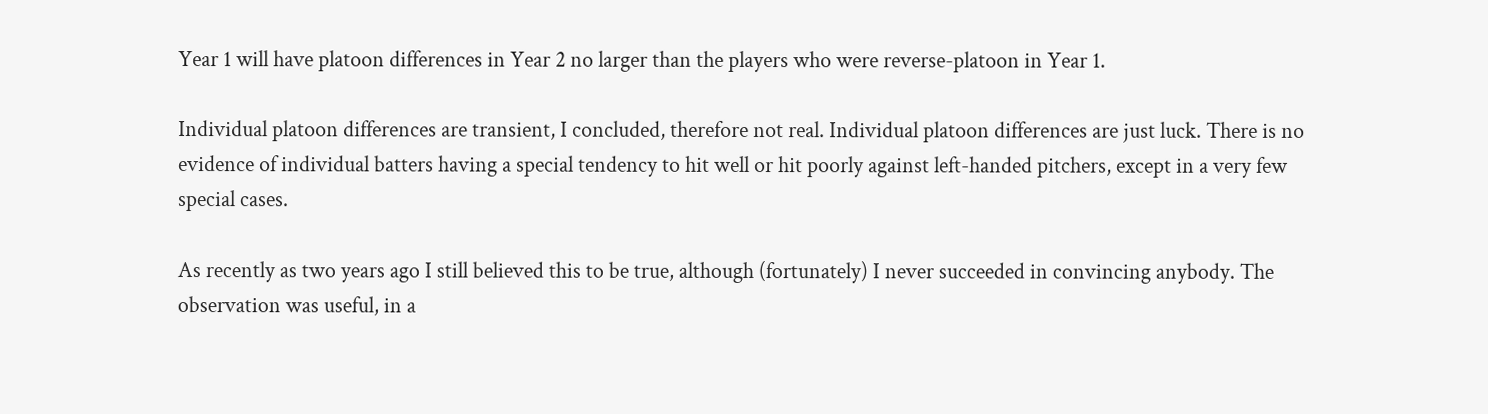Year 1 will have platoon differences in Year 2 no larger than the players who were reverse-platoon in Year 1.

Individual platoon differences are transient, I concluded, therefore not real. Individual platoon differences are just luck. There is no evidence of individual batters having a special tendency to hit well or hit poorly against left-handed pitchers, except in a very few special cases.

As recently as two years ago I still believed this to be true, although (fortunately) I never succeeded in convincing anybody. The observation was useful, in a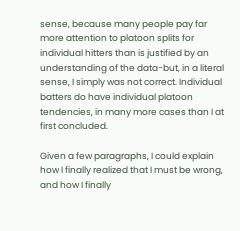sense, because many people pay far more attention to platoon splits for individual hitters than is justified by an understanding of the data-but, in a literal sense, I simply was not correct. Individual batters do have individual platoon tendencies, in many more cases than I at first concluded.

Given a few paragraphs, I could explain how I finally realized that I must be wrong, and how I finally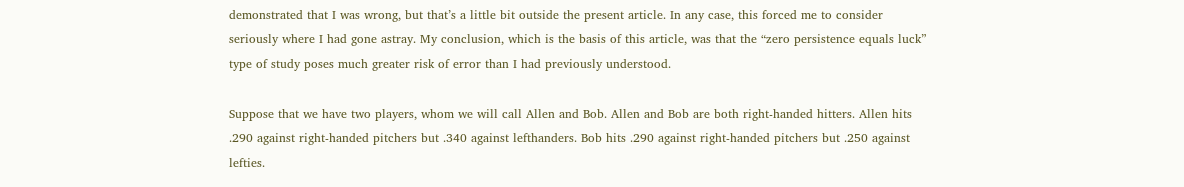demonstrated that I was wrong, but that’s a little bit outside the present article. In any case, this forced me to consider seriously where I had gone astray. My conclusion, which is the basis of this article, was that the “zero persistence equals luck” type of study poses much greater risk of error than I had previously understood.

Suppose that we have two players, whom we will call Allen and Bob. Allen and Bob are both right-handed hitters. Allen hits .290 against right-handed pitchers but .340 against lefthanders. Bob hits .290 against right-handed pitchers but .250 against lefties.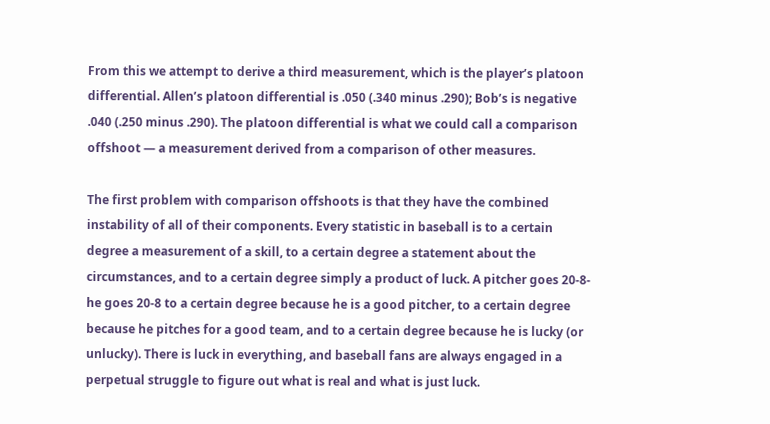From this we attempt to derive a third measurement, which is the player’s platoon differential. Allen’s platoon differential is .050 (.340 minus .290); Bob’s is negative .040 (.250 minus .290). The platoon differential is what we could call a comparison offshoot — a measurement derived from a comparison of other measures.

The first problem with comparison offshoots is that they have the combined instability of all of their components. Every statistic in baseball is to a certain degree a measurement of a skill, to a certain degree a statement about the circumstances, and to a certain degree simply a product of luck. A pitcher goes 20-8-he goes 20-8 to a certain degree because he is a good pitcher, to a certain degree because he pitches for a good team, and to a certain degree because he is lucky (or unlucky). There is luck in everything, and baseball fans are always engaged in a perpetual struggle to figure out what is real and what is just luck.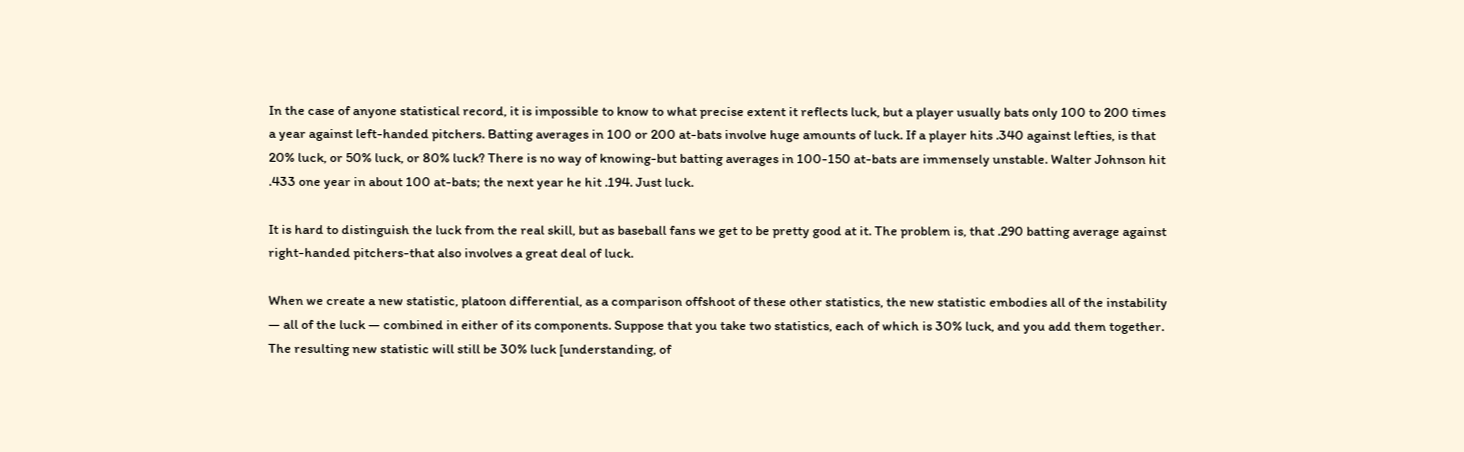In the case of anyone statistical record, it is impossible to know to what precise extent it reflects luck, but a player usually bats only 100 to 200 times a year against left-handed pitchers. Batting averages in 100 or 200 at-bats involve huge amounts of luck. If a player hits .340 against lefties, is that 20% luck, or 50% luck, or 80% luck? There is no way of knowing-but batting averages in 100-150 at-bats are immensely unstable. Walter Johnson hit .433 one year in about 100 at-bats; the next year he hit .194. Just luck.

It is hard to distinguish the luck from the real skill, but as baseball fans we get to be pretty good at it. The problem is, that .290 batting average against right-handed pitchers-that also involves a great deal of luck.

When we create a new statistic, platoon differential, as a comparison offshoot of these other statistics, the new statistic embodies all of the instability — all of the luck — combined in either of its components. Suppose that you take two statistics, each of which is 30% luck, and you add them together. The resulting new statistic will still be 30% luck [understanding, of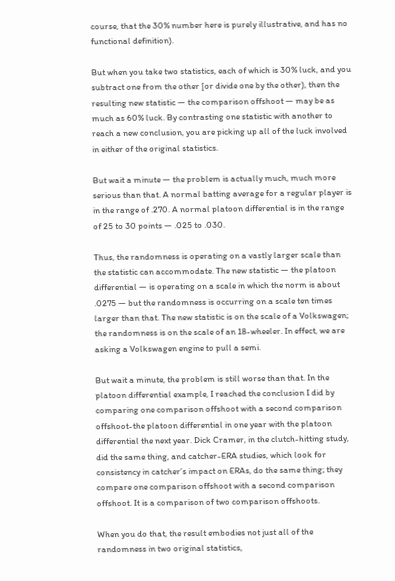course, that the 30% number here is purely illustrative, and has no functional definition).

But when you take two statistics, each of which is 30% luck, and you subtract one from the other [or divide one by the other), then the resulting new statistic — the comparison offshoot — may be as much as 60% luck. By contrasting one statistic with another to reach a new conclusion, you are picking up all of the luck involved in either of the original statistics.

But wait a minute — the problem is actually much, much more serious than that. A normal batting average for a regular player is in the range of .270. A normal platoon differential is in the range of 25 to 30 points — .025 to .030.

Thus, the randomness is operating on a vastly larger scale than the statistic can accommodate. The new statistic — the platoon differential — is operating on a scale in which the norm is about .0275 — but the randomness is occurring on a scale ten times larger than that. The new statistic is on the scale of a Volkswagen; the randomness is on the scale of an 18-wheeler. In effect, we are asking a Volkswagen engine to pull a semi.

But wait a minute, the problem is still worse than that. In the platoon differential example, I reached the conclusion I did by comparing one comparison offshoot with a second comparison offshoot-the platoon differential in one year with the platoon differential the next year. Dick Cramer, in the clutch-hitting study, did the same thing, and catcher-ERA studies, which look for consistency in catcher’s impact on ERAs, do the same thing; they compare one comparison offshoot with a second comparison offshoot. It is a comparison of two comparison offshoots.

When you do that, the result embodies not just all of the randomness in two original statistics,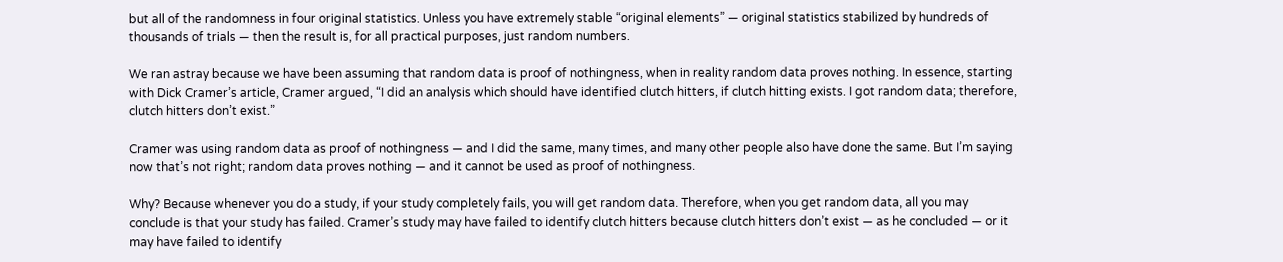but all of the randomness in four original statistics. Unless you have extremely stable “original elements” — original statistics stabilized by hundreds of thousands of trials — then the result is, for all practical purposes, just random numbers.

We ran astray because we have been assuming that random data is proof of nothingness, when in reality random data proves nothing. In essence, starting with Dick Cramer’s article, Cramer argued, “I did an analysis which should have identified clutch hitters, if clutch hitting exists. I got random data; therefore, clutch hitters don’t exist.”

Cramer was using random data as proof of nothingness — and I did the same, many times, and many other people also have done the same. But I’m saying now that’s not right; random data proves nothing — and it cannot be used as proof of nothingness.

Why? Because whenever you do a study, if your study completely fails, you will get random data. Therefore, when you get random data, all you may conclude is that your study has failed. Cramer’s study may have failed to identify clutch hitters because clutch hitters don’t exist — as he concluded — or it may have failed to identify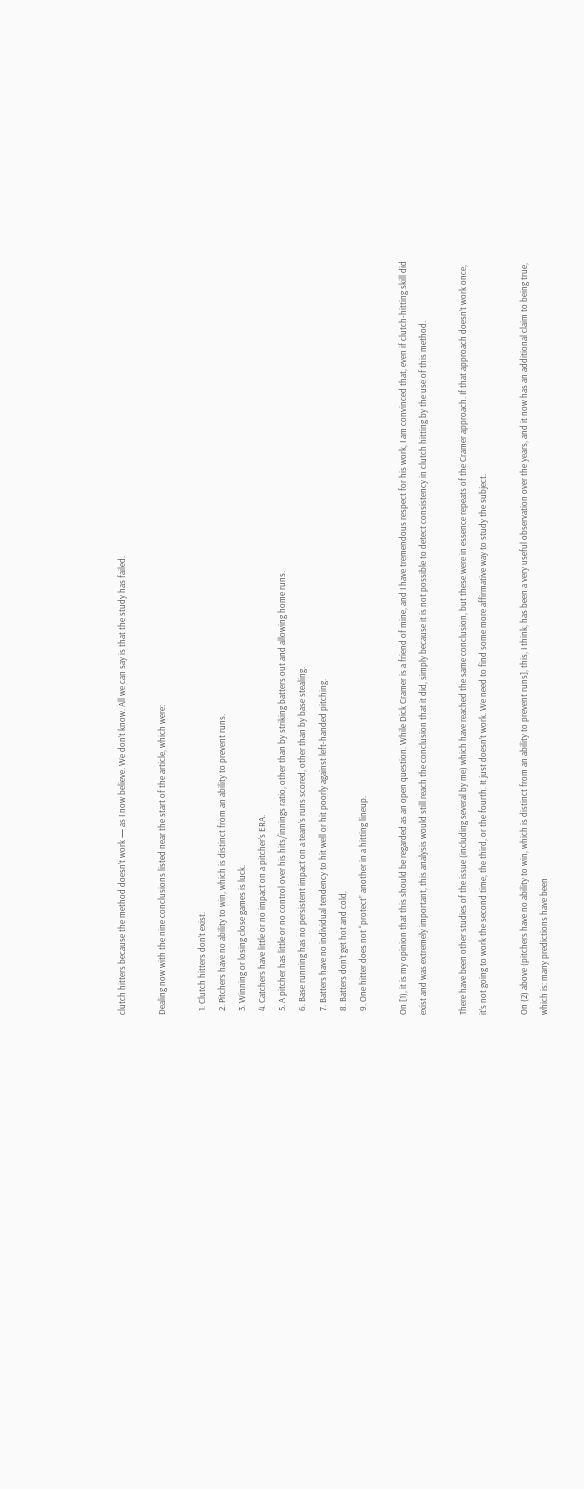clutch hitters because the method doesn’t work — as I now believe. We don’t know. All we can say is that the study has failed.

Dealing now with the nine conclusions listed near the start of the article, which were:

  1. Clutch hitters don’t exist.
  2. Pitchers have no ability to win, which is distinct from an ability to prevent runs.
  3. Winning or losing close games is luck.
  4. Catchers have little or no impact on a pitcher’s ERA.
  5. A pitcher has little or no control over his hits/innings ratio, other than by striking batters out and allowing home runs.
  6. Base running has no persistent impact on a team’s runs scored, other than by base stealing.
  7. Batters have no individual tendency to hit well or hit poorly against left-handed pitching.
  8. Batters don’t get hot and cold.
  9. One hitter does not “protect” another in a hitting lineup.

On [1), it is my opinion that this should be regarded as an open question. While Dick Cramer is a friend of mine, and I have tremendous respect for his work, I am convinced that, even if clutch-hitting skill did exist and was extremely important, this analysis would still reach the conclusion that it did, simply because it is not possible to detect consistency in clutch hitting by the use of this method.

There have been other studies of the issue (including several by me) which have reached the same conclusion, but these were in essence repeats of the Cramer approach. If that approach doesn’t work once, it’s not going to work the second time, the third, or the fourth. It just doesn’t work. We need to find some more affirmative way to study the subject.

On (2) above (pitchers have no ability to win, which is distinct from an ability to prevent runs], this, I think, has been a very useful observation over the years, and it now has an additional claim to being true, which is: many predictions have been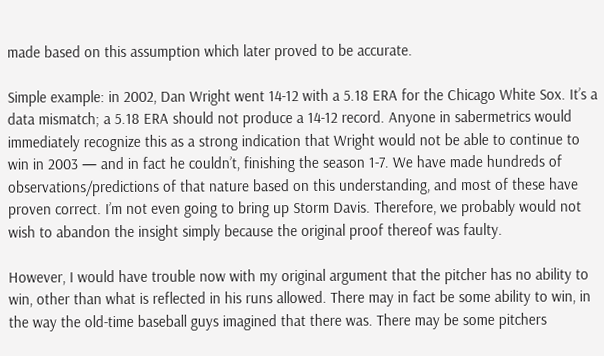made based on this assumption which later proved to be accurate.

Simple example: in 2002, Dan Wright went 14-12 with a 5.18 ERA for the Chicago White Sox. It’s a data mismatch; a 5.18 ERA should not produce a 14-12 record. Anyone in sabermetrics would immediately recognize this as a strong indication that Wright would not be able to continue to win in 2003 — and in fact he couldn’t, finishing the season 1-7. We have made hundreds of observations/predictions of that nature based on this understanding, and most of these have proven correct. I’m not even going to bring up Storm Davis. Therefore, we probably would not wish to abandon the insight simply because the original proof thereof was faulty.

However, I would have trouble now with my original argument that the pitcher has no ability to win, other than what is reflected in his runs allowed. There may in fact be some ability to win, in the way the old-time baseball guys imagined that there was. There may be some pitchers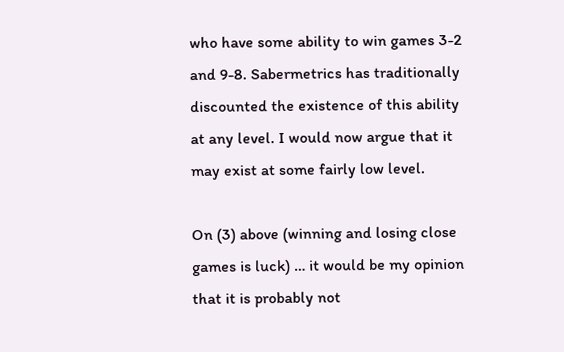who have some ability to win games 3-2 and 9-8. Sabermetrics has traditionally discounted the existence of this ability at any level. I would now argue that it may exist at some fairly low level.

On (3) above (winning and losing close games is luck) … it would be my opinion that it is probably not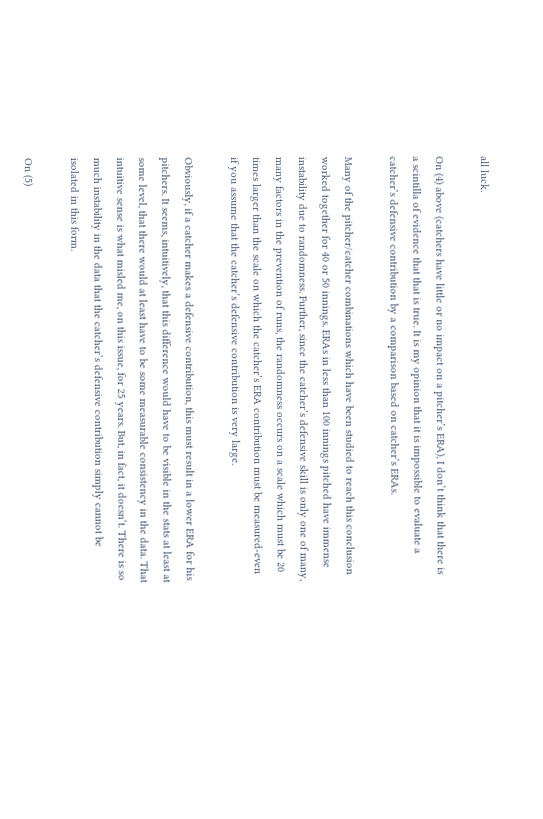all luck.

On (4) above (catchers have little or no impact on a pitcher’s ERA), I don’t think that there is a scintilla of evidence that that is true. It is my opinion that it is impossible to evaluate a catcher’s defensive contribution by a comparison based on catcher’s ERAs.

Many of the pitcher/catcher combinations which have been studied to reach this conclusion worked together for 40 or 50 innings. ERAs in less than 100 innings pitched have immense instability due to randomness. Further, since the catcher’s defensive skill is only one of many, many factors in the prevention of runs, the randomness occurs on a scale which must be 20 times larger than the scale on which the catcher’s ERA contribution must be measured-even if you assume that the catcher’s defensive contribution is very large.

Obviously, if a catcher makes a defensive contribution, this must result in a lower ERA for his pitchers. It seems, intuitively, that this difference would have to be visible in the stats at least at some level, that there would at least have to be some measurable consistency in the data. That intuitive sense is what misled me, on this issue, for 25 years. But, in fact, it doesn’t. There is so much instability in the data that the catcher’s defensive contribution simply cannot be isolated in this form.

On (5)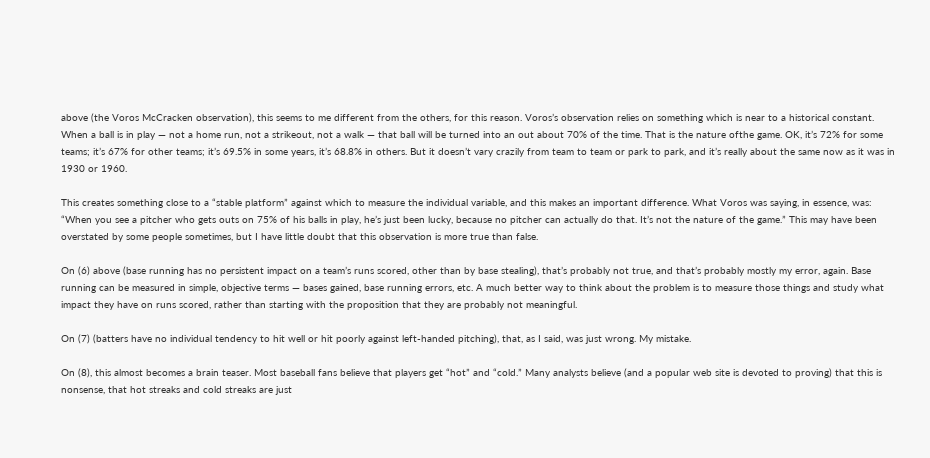above (the Voros McCracken observation), this seems to me different from the others, for this reason. Voros’s observation relies on something which is near to a historical constant. When a ball is in play — not a home run, not a strikeout, not a walk — that ball will be turned into an out about 70% of the time. That is the nature ofthe game. OK, it’s 72% for some teams; it’s 67% for other teams; it’s 69.5% in some years, it’s 68.8% in others. But it doesn’t vary crazily from team to team or park to park, and it’s really about the same now as it was in 1930 or 1960.

This creates something close to a “stable platform” against which to measure the individual variable, and this makes an important difference. What Voros was saying, in essence, was: “When you see a pitcher who gets outs on 75% of his balls in play, he’s just been lucky, because no pitcher can actually do that. It’s not the nature of the game.” This may have been overstated by some people sometimes, but I have little doubt that this observation is more true than false.

On (6) above (base running has no persistent impact on a team’s runs scored, other than by base stealing), that’s probably not true, and that’s probably mostly my error, again. Base running can be measured in simple, objective terms — bases gained, base running errors, etc. A much better way to think about the problem is to measure those things and study what impact they have on runs scored, rather than starting with the proposition that they are probably not meaningful.

On (7) (batters have no individual tendency to hit well or hit poorly against left-handed pitching), that, as I said, was just wrong. My mistake.

On (8), this almost becomes a brain teaser. Most baseball fans believe that players get “hot” and “cold.” Many analysts believe (and a popular web site is devoted to proving) that this is nonsense, that hot streaks and cold streaks are just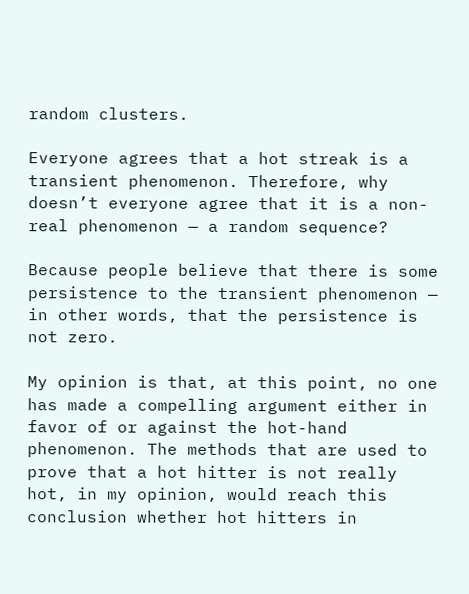random clusters.

Everyone agrees that a hot streak is a transient phenomenon. Therefore, why doesn’t everyone agree that it is a non-real phenomenon — a random sequence?

Because people believe that there is some persistence to the transient phenomenon — in other words, that the persistence is not zero.

My opinion is that, at this point, no one has made a compelling argument either in favor of or against the hot-hand phenomenon. The methods that are used to prove that a hot hitter is not really hot, in my opinion, would reach this conclusion whether hot hitters in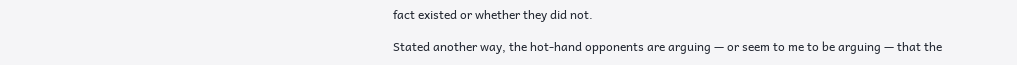fact existed or whether they did not.

Stated another way, the hot-hand opponents are arguing — or seem to me to be arguing — that the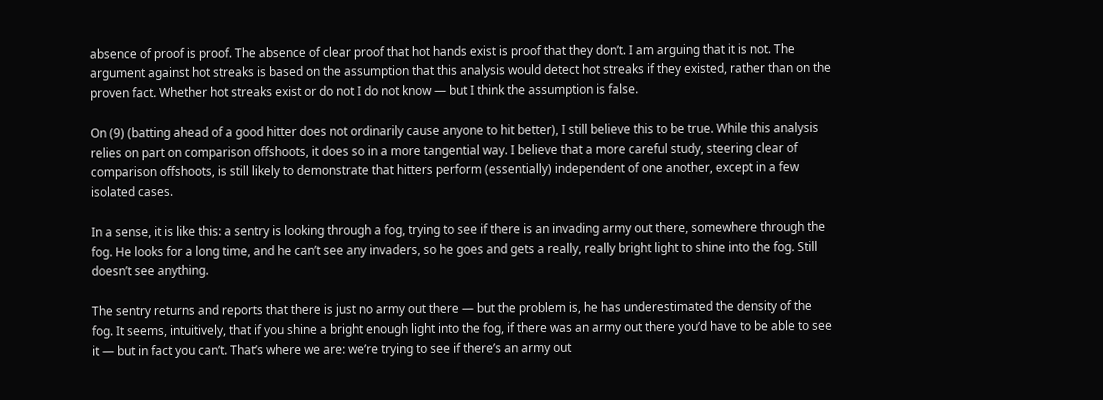absence of proof is proof. The absence of clear proof that hot hands exist is proof that they don’t. I am arguing that it is not. The argument against hot streaks is based on the assumption that this analysis would detect hot streaks if they existed, rather than on the proven fact. Whether hot streaks exist or do not I do not know — but I think the assumption is false.

On (9) (batting ahead of a good hitter does not ordinarily cause anyone to hit better), I still believe this to be true. While this analysis relies on part on comparison offshoots, it does so in a more tangential way. I believe that a more careful study, steering clear of comparison offshoots, is still likely to demonstrate that hitters perform (essentially) independent of one another, except in a few isolated cases.

In a sense, it is like this: a sentry is looking through a fog, trying to see if there is an invading army out there, somewhere through the fog. He looks for a long time, and he can’t see any invaders, so he goes and gets a really, really bright light to shine into the fog. Still doesn’t see anything.

The sentry returns and reports that there is just no army out there — but the problem is, he has underestimated the density of the fog. It seems, intuitively, that if you shine a bright enough light into the fog, if there was an army out there you’d have to be able to see it — but in fact you can’t. That’s where we are: we’re trying to see if there’s an army out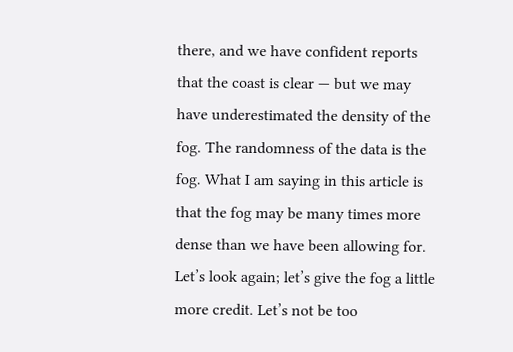there, and we have confident reports that the coast is clear — but we may have underestimated the density of the fog. The randomness of the data is the fog. What I am saying in this article is that the fog may be many times more dense than we have been allowing for. Let’s look again; let’s give the fog a little more credit. Let’s not be too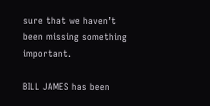sure that we haven’t been missing something important.

BILL JAMES has been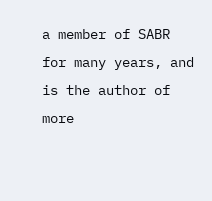a member of SABR for many years, and is the author of more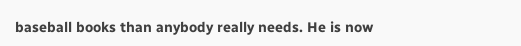baseball books than anybody really needs. He is now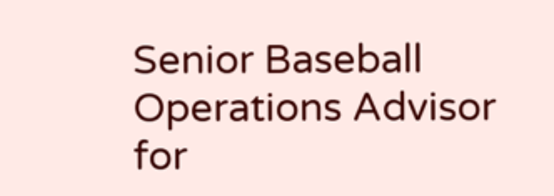Senior Baseball Operations Advisor for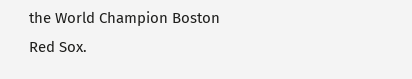the World Champion Boston Red Sox.